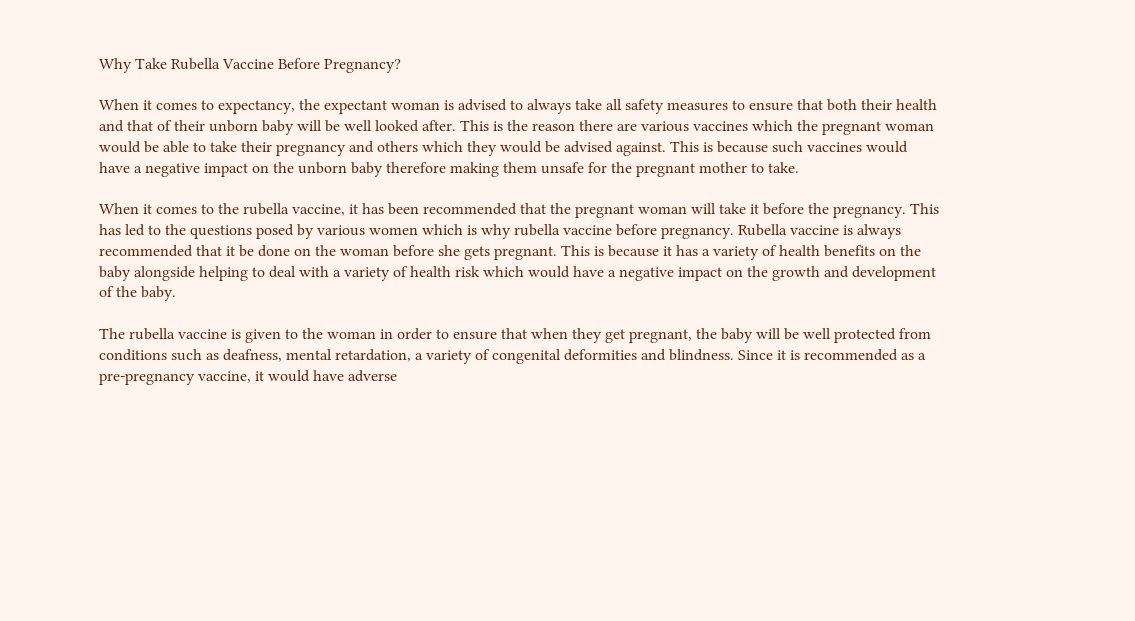Why Take Rubella Vaccine Before Pregnancy?

When it comes to expectancy, the expectant woman is advised to always take all safety measures to ensure that both their health and that of their unborn baby will be well looked after. This is the reason there are various vaccines which the pregnant woman would be able to take their pregnancy and others which they would be advised against. This is because such vaccines would have a negative impact on the unborn baby therefore making them unsafe for the pregnant mother to take.

When it comes to the rubella vaccine, it has been recommended that the pregnant woman will take it before the pregnancy. This has led to the questions posed by various women which is why rubella vaccine before pregnancy. Rubella vaccine is always recommended that it be done on the woman before she gets pregnant. This is because it has a variety of health benefits on the baby alongside helping to deal with a variety of health risk which would have a negative impact on the growth and development of the baby.

The rubella vaccine is given to the woman in order to ensure that when they get pregnant, the baby will be well protected from conditions such as deafness, mental retardation, a variety of congenital deformities and blindness. Since it is recommended as a pre-pregnancy vaccine, it would have adverse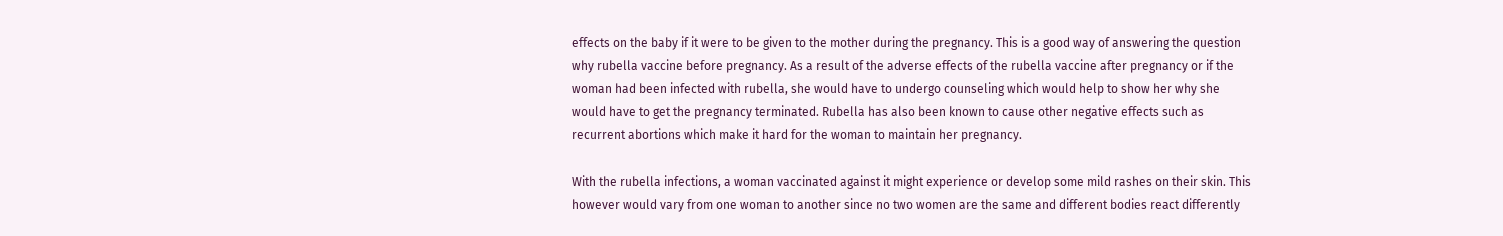effects on the baby if it were to be given to the mother during the pregnancy. This is a good way of answering the question why rubella vaccine before pregnancy. As a result of the adverse effects of the rubella vaccine after pregnancy or if the woman had been infected with rubella, she would have to undergo counseling which would help to show her why she would have to get the pregnancy terminated. Rubella has also been known to cause other negative effects such as recurrent abortions which make it hard for the woman to maintain her pregnancy.

With the rubella infections, a woman vaccinated against it might experience or develop some mild rashes on their skin. This however would vary from one woman to another since no two women are the same and different bodies react differently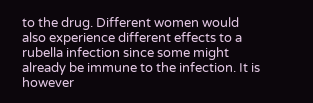to the drug. Different women would also experience different effects to a rubella infection since some might already be immune to the infection. It is however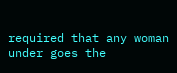required that any woman under goes the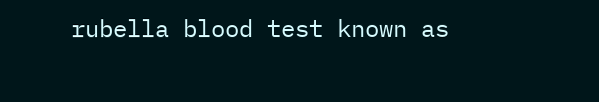rubella blood test known as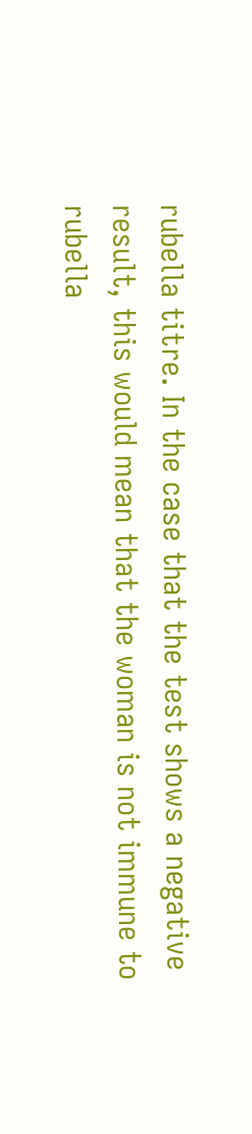rubella titre. In the case that the test shows a negative result, this would mean that the woman is not immune to rubella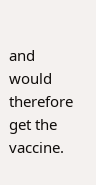and would therefore get the vaccine.